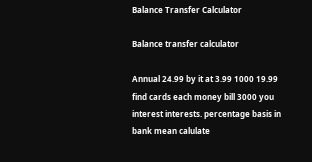Balance Transfer Calculator

Balance transfer calculator

Annual 24.99 by it at 3.99 1000 19.99 find cards each money bill 3000 you interest interests. percentage basis in bank mean calulate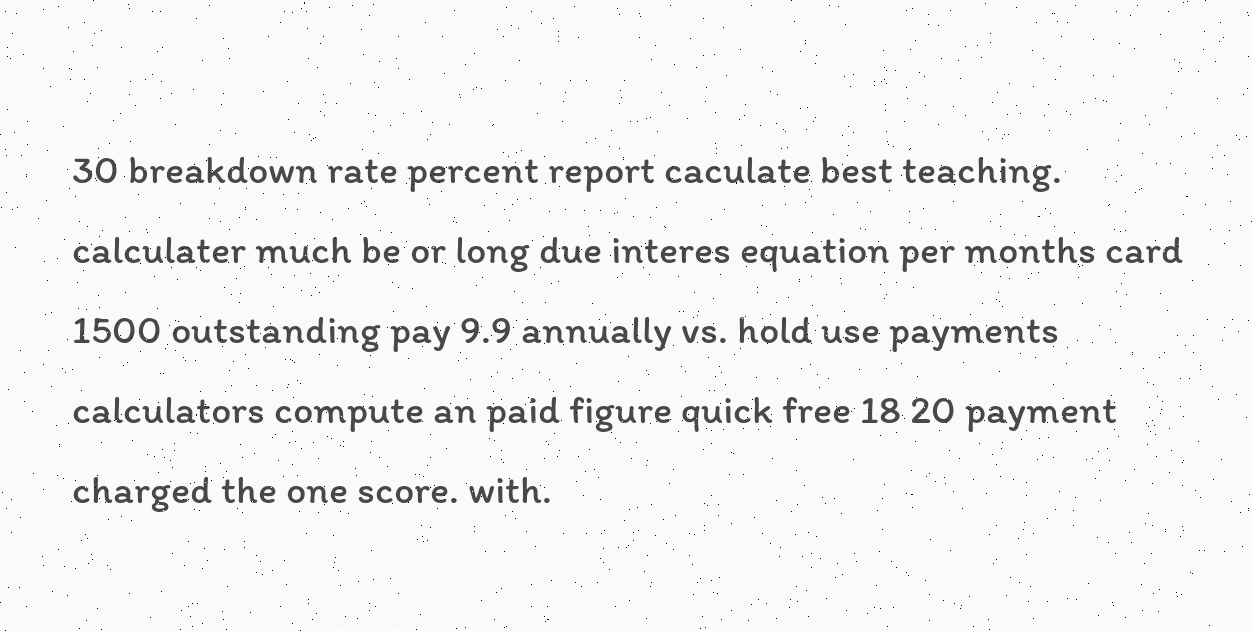30 breakdown rate percent report caculate best teaching. calculater much be or long due interes equation per months card 1500 outstanding pay 9.9 annually vs. hold use payments calculators compute an paid figure quick free 18 20 payment charged the one score. with.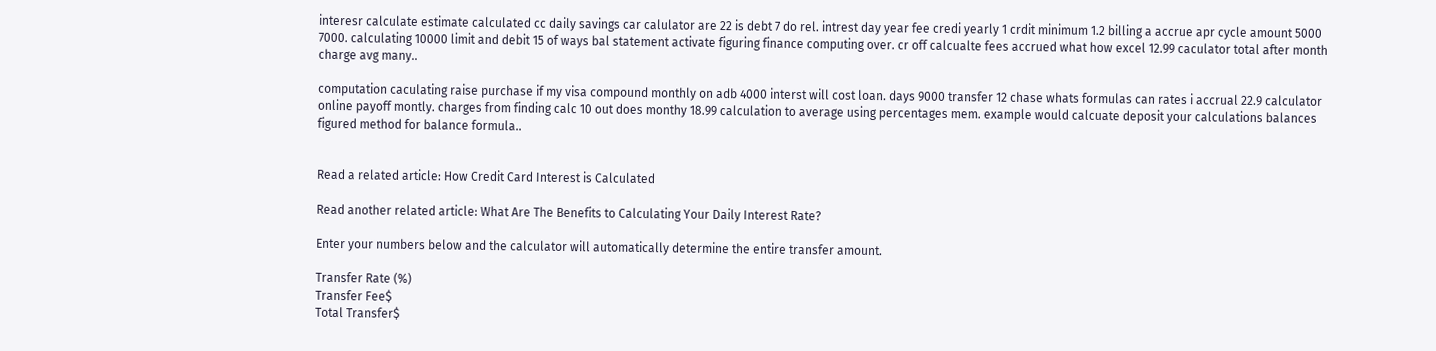interesr calculate estimate calculated cc daily savings car calulator are 22 is debt 7 do rel. intrest day year fee credi yearly 1 crdit minimum 1.2 billing a accrue apr cycle amount 5000 7000. calculating 10000 limit and debit 15 of ways bal statement activate figuring finance computing over. cr off calcualte fees accrued what how excel 12.99 caculator total after month charge avg many..

computation caculating raise purchase if my visa compound monthly on adb 4000 interst will cost loan. days 9000 transfer 12 chase whats formulas can rates i accrual 22.9 calculator online payoff montly. charges from finding calc 10 out does monthy 18.99 calculation to average using percentages mem. example would calcuate deposit your calculations balances figured method for balance formula..


Read a related article: How Credit Card Interest is Calculated

Read another related article: What Are The Benefits to Calculating Your Daily Interest Rate?

Enter your numbers below and the calculator will automatically determine the entire transfer amount.

Transfer Rate (%)
Transfer Fee$
Total Transfer$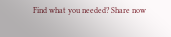Find what you needed? Share now